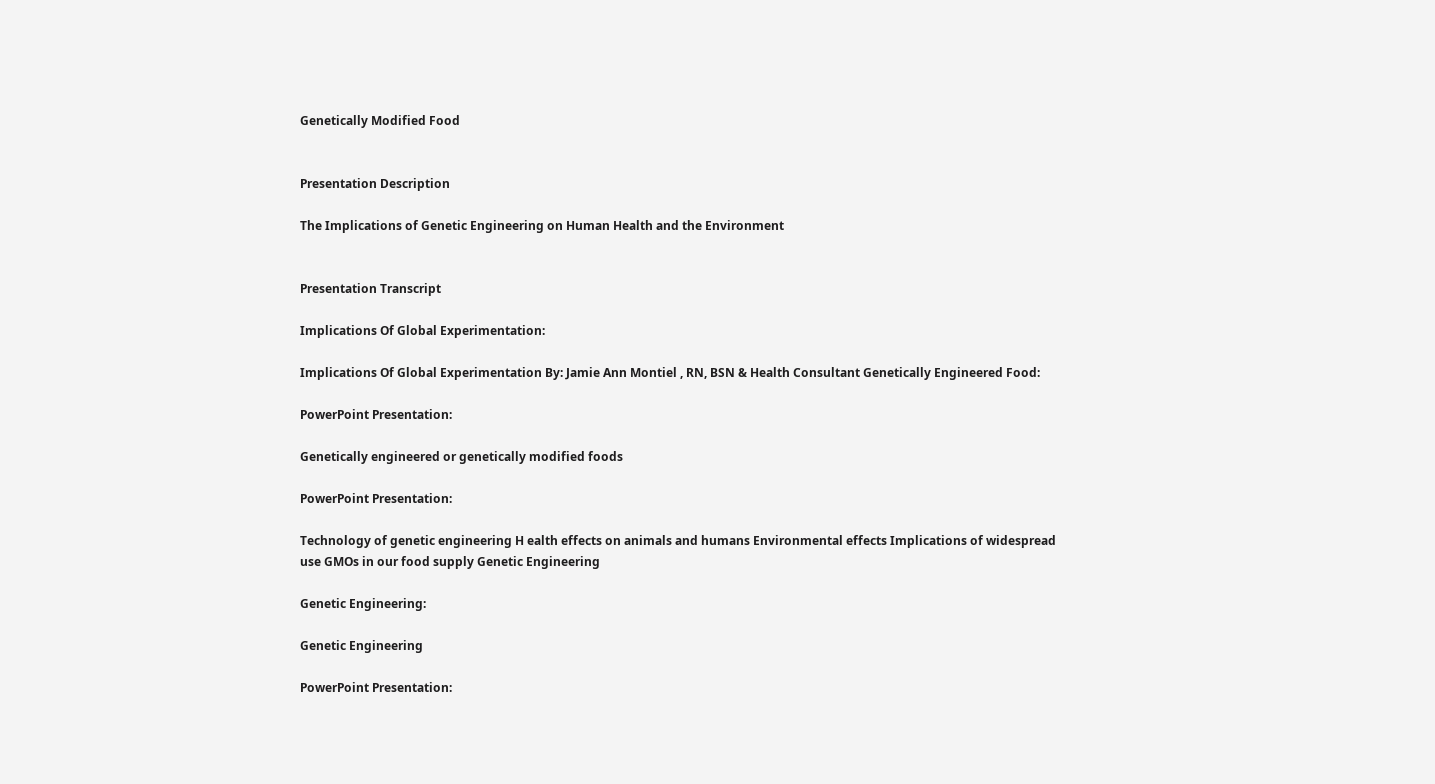Genetically Modified Food


Presentation Description

The Implications of Genetic Engineering on Human Health and the Environment


Presentation Transcript

Implications Of Global Experimentation:

Implications Of Global Experimentation By: Jamie Ann Montiel , RN, BSN & Health Consultant Genetically Engineered Food:

PowerPoint Presentation:

Genetically engineered or genetically modified foods

PowerPoint Presentation:

Technology of genetic engineering H ealth effects on animals and humans Environmental effects Implications of widespread use GMOs in our food supply Genetic Engineering

Genetic Engineering:

Genetic Engineering

PowerPoint Presentation: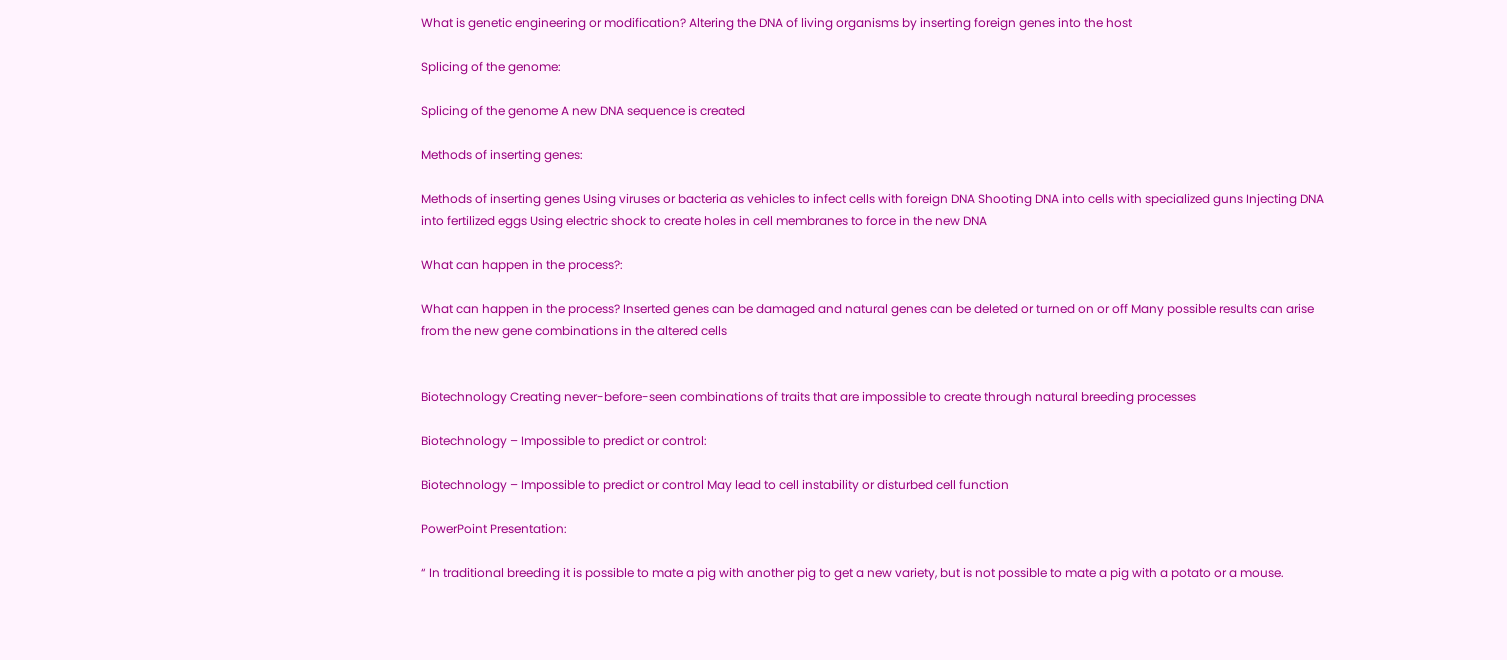What is genetic engineering or modification? Altering the DNA of living organisms by inserting foreign genes into the host

Splicing of the genome:

Splicing of the genome A new DNA sequence is created

Methods of inserting genes:

Methods of inserting genes Using viruses or bacteria as vehicles to infect cells with foreign DNA Shooting DNA into cells with specialized guns Injecting DNA into fertilized eggs Using electric shock to create holes in cell membranes to force in the new DNA

What can happen in the process?:

What can happen in the process? Inserted genes can be damaged and natural genes can be deleted or turned on or off Many possible results can arise from the new gene combinations in the altered cells


Biotechnology Creating never-before-seen combinations of traits that are impossible to create through natural breeding processes

Biotechnology – Impossible to predict or control:

Biotechnology – Impossible to predict or control May lead to cell instability or disturbed cell function

PowerPoint Presentation:

“ In traditional breeding it is possible to mate a pig with another pig to get a new variety, but is not possible to mate a pig with a potato or a mouse.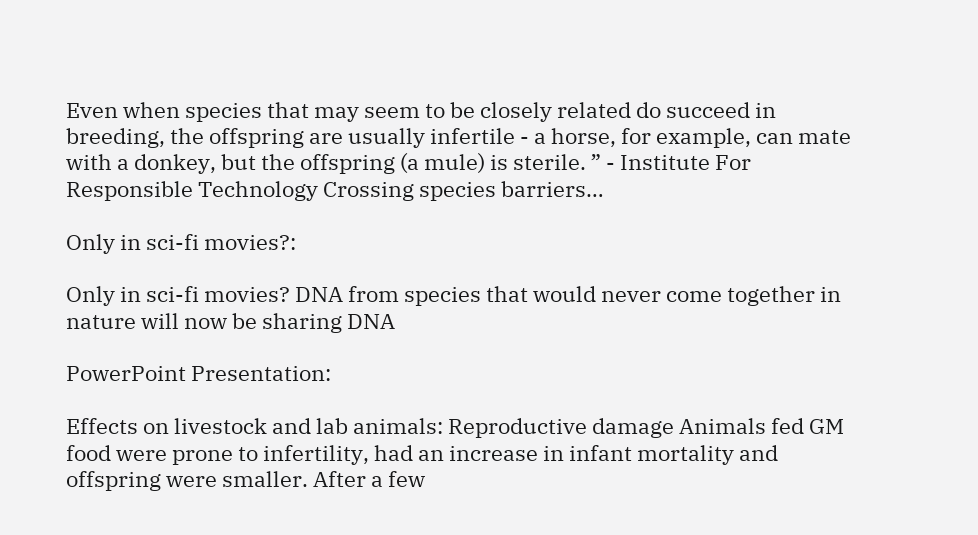Even when species that may seem to be closely related do succeed in breeding, the offspring are usually infertile - a horse, for example, can mate with a donkey, but the offspring (a mule) is sterile. ” - Institute For Responsible Technology Crossing species barriers…

Only in sci-fi movies?:

Only in sci-fi movies? DNA from species that would never come together in nature will now be sharing DNA

PowerPoint Presentation:

Effects on livestock and lab animals: Reproductive damage Animals fed GM food were prone to infertility, had an increase in infant mortality and offspring were smaller. After a few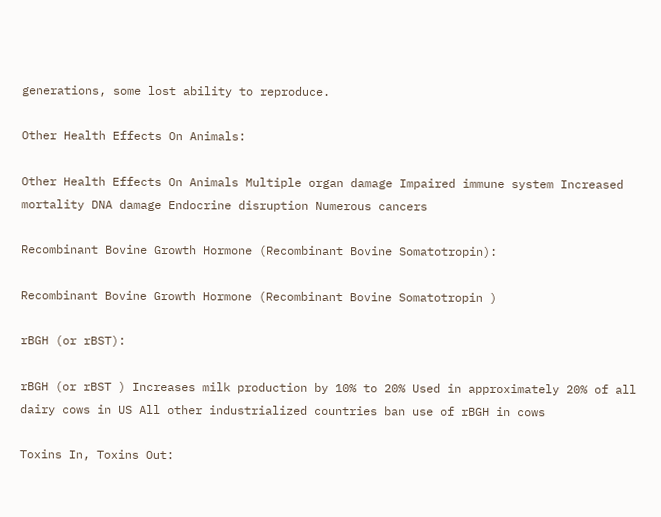generations, some lost ability to reproduce.

Other Health Effects On Animals:

Other Health Effects On Animals Multiple organ damage Impaired immune system Increased mortality DNA damage Endocrine disruption Numerous cancers

Recombinant Bovine Growth Hormone (Recombinant Bovine Somatotropin):

Recombinant Bovine Growth Hormone (Recombinant Bovine Somatotropin )

rBGH (or rBST):

rBGH (or rBST ) Increases milk production by 10% to 20% Used in approximately 20% of all dairy cows in US All other industrialized countries ban use of rBGH in cows

Toxins In, Toxins Out: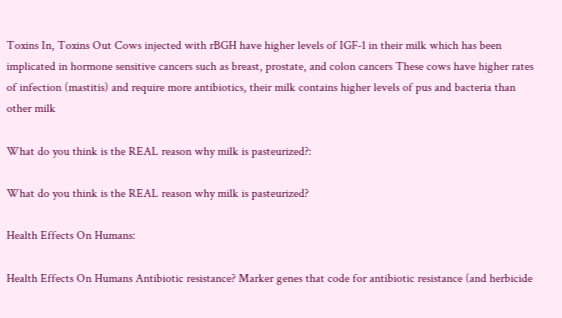Toxins In, Toxins Out Cows injected with rBGH have higher levels of IGF-1 in their milk which has been implicated in hormone sensitive cancers such as breast, prostate, and colon cancers These cows have higher rates of infection (mastitis) and require more antibiotics, their milk contains higher levels of pus and bacteria than other milk

What do you think is the REAL reason why milk is pasteurized?:

What do you think is the REAL reason why milk is pasteurized?

Health Effects On Humans:

Health Effects On Humans Antibiotic resistance? Marker genes that code for antibiotic resistance (and herbicide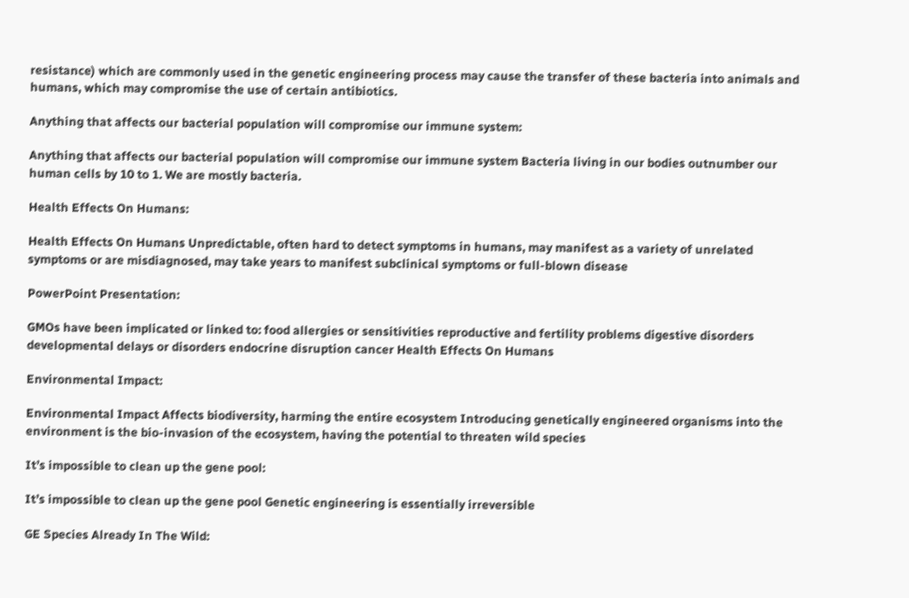resistance) which are commonly used in the genetic engineering process may cause the transfer of these bacteria into animals and humans, which may compromise the use of certain antibiotics.

Anything that affects our bacterial population will compromise our immune system:

Anything that affects our bacterial population will compromise our immune system Bacteria living in our bodies outnumber our human cells by 10 to 1. We are mostly bacteria.

Health Effects On Humans:

Health Effects On Humans Unpredictable, often hard to detect symptoms in humans, may manifest as a variety of unrelated symptoms or are misdiagnosed, may take years to manifest subclinical symptoms or full-blown disease

PowerPoint Presentation:

GMOs have been implicated or linked to: food allergies or sensitivities reproductive and fertility problems digestive disorders developmental delays or disorders endocrine disruption cancer Health Effects On Humans

Environmental Impact:

Environmental Impact Affects biodiversity, harming the entire ecosystem Introducing genetically engineered organisms into the environment is the bio-invasion of the ecosystem, having the potential to threaten wild species

It’s impossible to clean up the gene pool:

It’s impossible to clean up the gene pool Genetic engineering is essentially irreversible

GE Species Already In The Wild: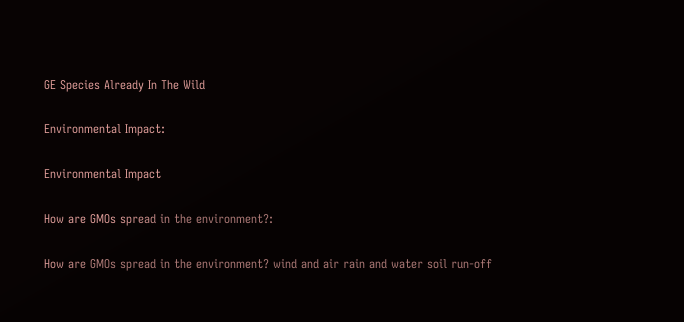GE Species Already In The Wild

Environmental Impact:

Environmental Impact

How are GMOs spread in the environment?:

How are GMOs spread in the environment? wind and air rain and water soil run-off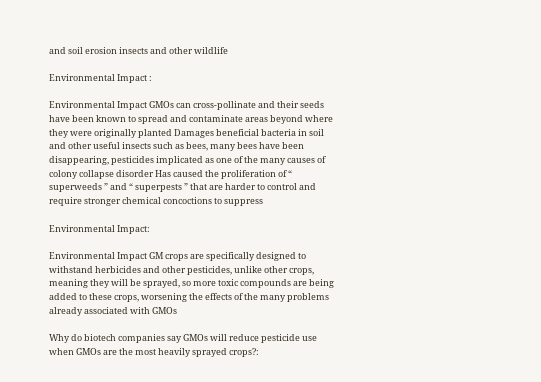and soil erosion insects and other wildlife

Environmental Impact :

Environmental Impact GMOs can cross-pollinate and their seeds have been known to spread and contaminate areas beyond where they were originally planted Damages beneficial bacteria in soil and other useful insects such as bees, many bees have been disappearing, pesticides implicated as one of the many causes of colony collapse disorder Has caused the proliferation of “ superweeds ” and “ superpests ” that are harder to control and require stronger chemical concoctions to suppress

Environmental Impact:

Environmental Impact GM crops are specifically designed to withstand herbicides and other pesticides, unlike other crops, meaning they will be sprayed, so more toxic compounds are being added to these crops, worsening the effects of the many problems already associated with GMOs

Why do biotech companies say GMOs will reduce pesticide use when GMOs are the most heavily sprayed crops?: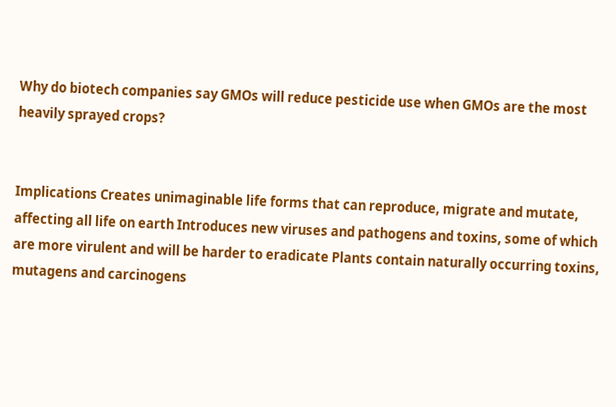Why do biotech companies say GMOs will reduce pesticide use when GMOs are the most heavily sprayed crops?


Implications Creates unimaginable life forms that can reproduce, migrate and mutate, affecting all life on earth Introduces new viruses and pathogens and toxins, some of which are more virulent and will be harder to eradicate Plants contain naturally occurring toxins, mutagens and carcinogens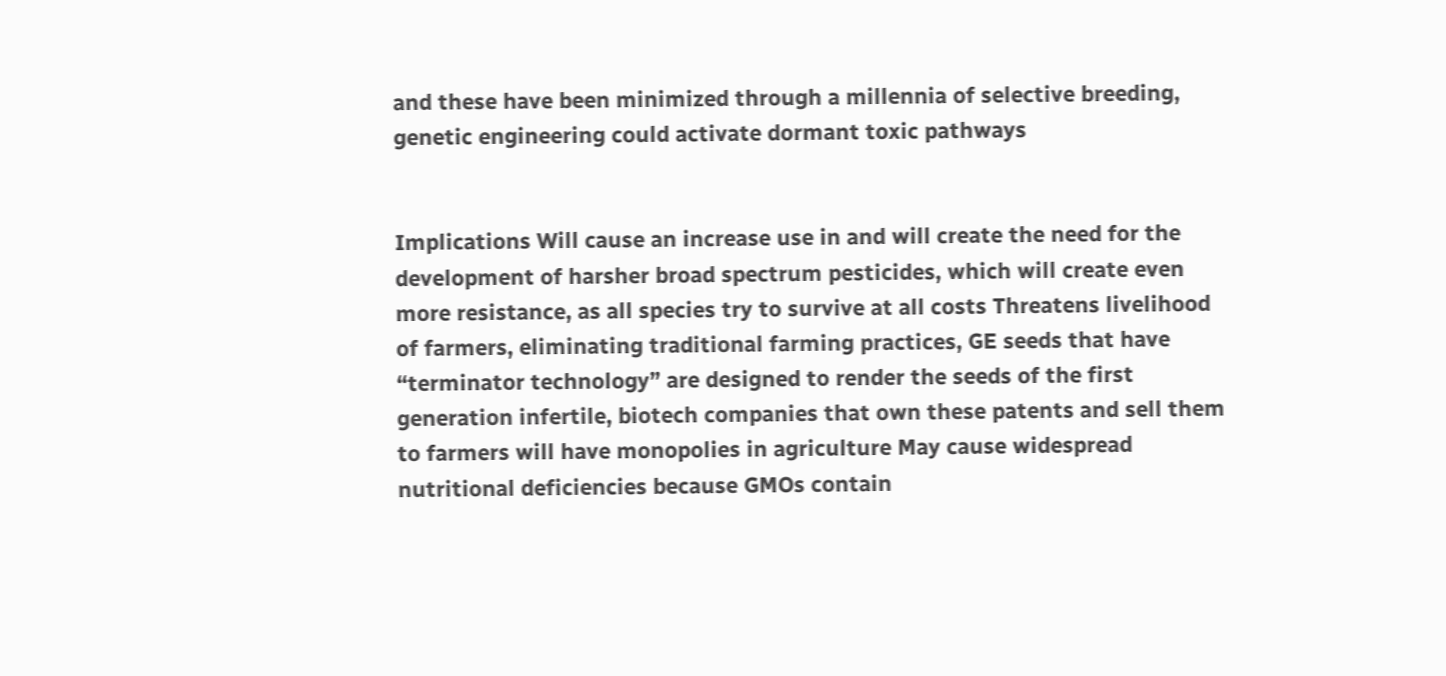and these have been minimized through a millennia of selective breeding, genetic engineering could activate dormant toxic pathways


Implications Will cause an increase use in and will create the need for the development of harsher broad spectrum pesticides, which will create even more resistance, as all species try to survive at all costs Threatens livelihood of farmers, eliminating traditional farming practices, GE seeds that have “terminator technology” are designed to render the seeds of the first generation infertile, biotech companies that own these patents and sell them to farmers will have monopolies in agriculture May cause widespread nutritional deficiencies because GMOs contain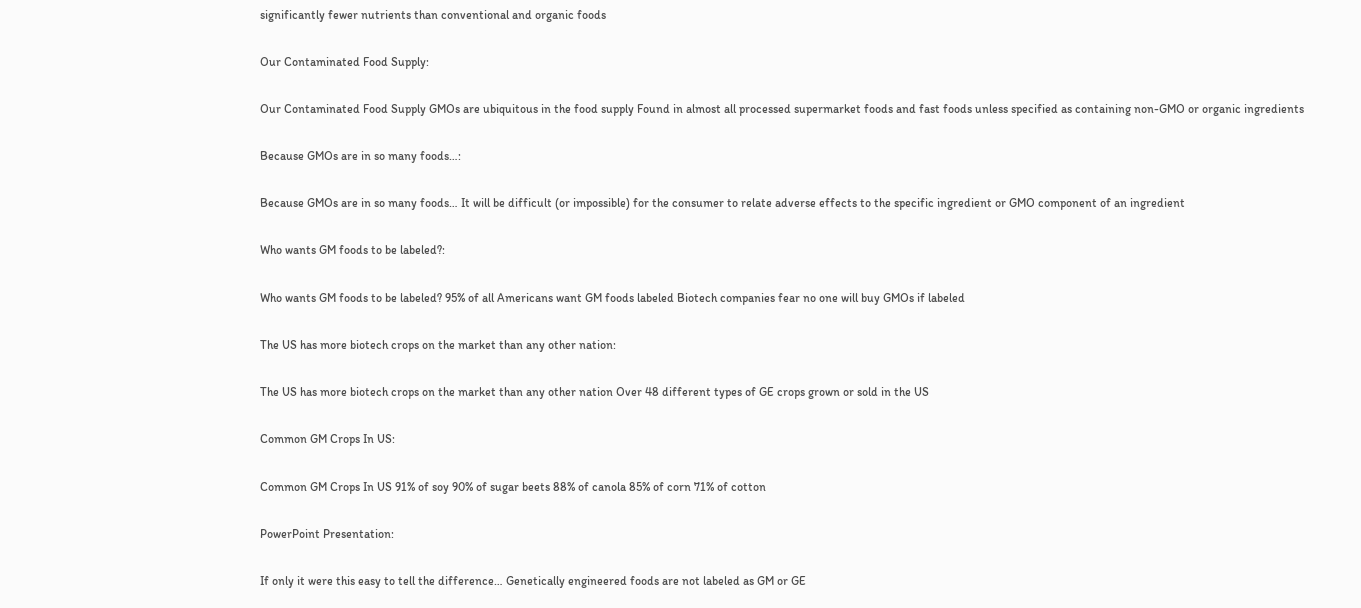significantly fewer nutrients than conventional and organic foods

Our Contaminated Food Supply:

Our Contaminated Food Supply GMOs are ubiquitous in the food supply Found in almost all processed supermarket foods and fast foods unless specified as containing non-GMO or organic ingredients

Because GMOs are in so many foods…:

Because GMOs are in so many foods… It will be difficult (or impossible) for the consumer to relate adverse effects to the specific ingredient or GMO component of an ingredient

Who wants GM foods to be labeled?:

Who wants GM foods to be labeled? 95% of all Americans want GM foods labeled Biotech companies fear no one will buy GMOs if labeled

The US has more biotech crops on the market than any other nation:

The US has more biotech crops on the market than any other nation Over 48 different types of GE crops grown or sold in the US

Common GM Crops In US:

Common GM Crops In US 91% of soy 90% of sugar beets 88% of canola 85% of corn 71% of cotton

PowerPoint Presentation:

If only it were this easy to tell the difference… Genetically engineered foods are not labeled as GM or GE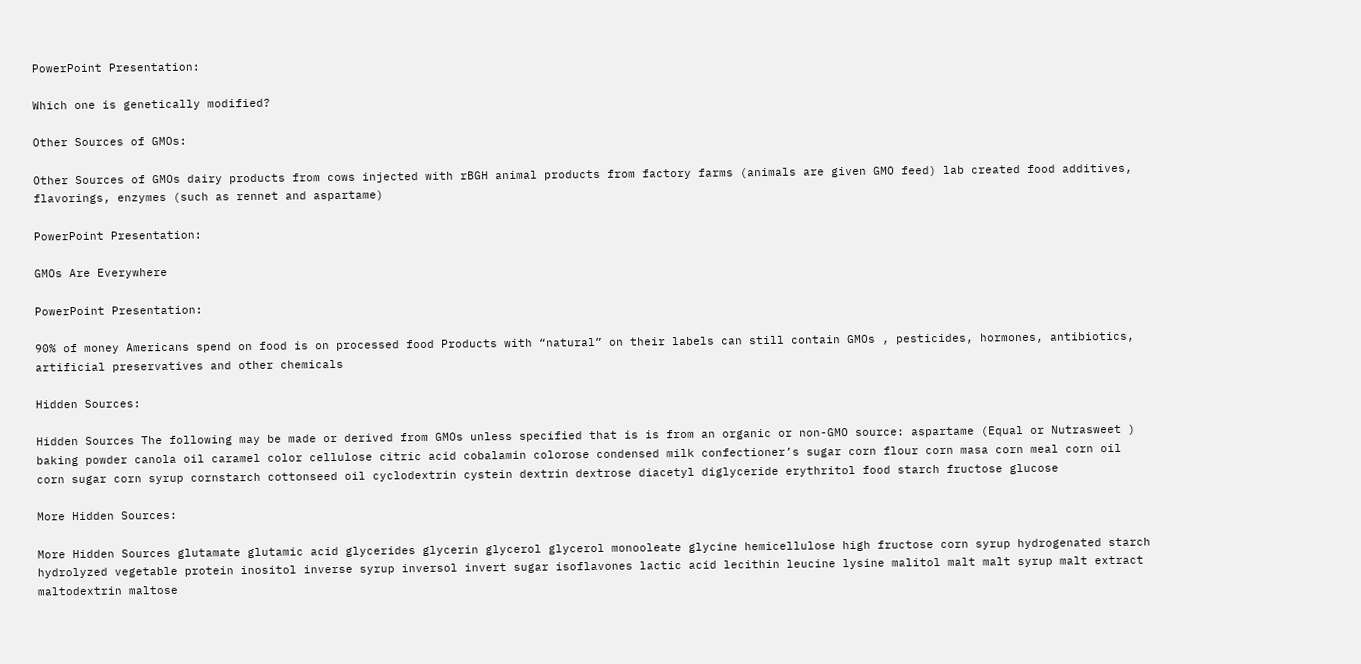PowerPoint Presentation:

Which one is genetically modified?

Other Sources of GMOs:

Other Sources of GMOs dairy products from cows injected with rBGH animal products from factory farms (animals are given GMO feed) lab created food additives, flavorings, enzymes (such as rennet and aspartame)

PowerPoint Presentation:

GMOs Are Everywhere

PowerPoint Presentation:

90% of money Americans spend on food is on processed food Products with “natural” on their labels can still contain GMOs , pesticides, hormones, antibiotics, artificial preservatives and other chemicals

Hidden Sources:

Hidden Sources The following may be made or derived from GMOs unless specified that is is from an organic or non-GMO source: aspartame (Equal or Nutrasweet ) baking powder canola oil caramel color cellulose citric acid cobalamin colorose condensed milk confectioner’s sugar corn flour corn masa corn meal corn oil corn sugar corn syrup cornstarch cottonseed oil cyclodextrin cystein dextrin dextrose diacetyl diglyceride erythritol food starch fructose glucose

More Hidden Sources:

More Hidden Sources glutamate glutamic acid glycerides glycerin glycerol glycerol monooleate glycine hemicellulose high fructose corn syrup hydrogenated starch hydrolyzed vegetable protein inositol inverse syrup inversol invert sugar isoflavones lactic acid lecithin leucine lysine malitol malt malt syrup malt extract maltodextrin maltose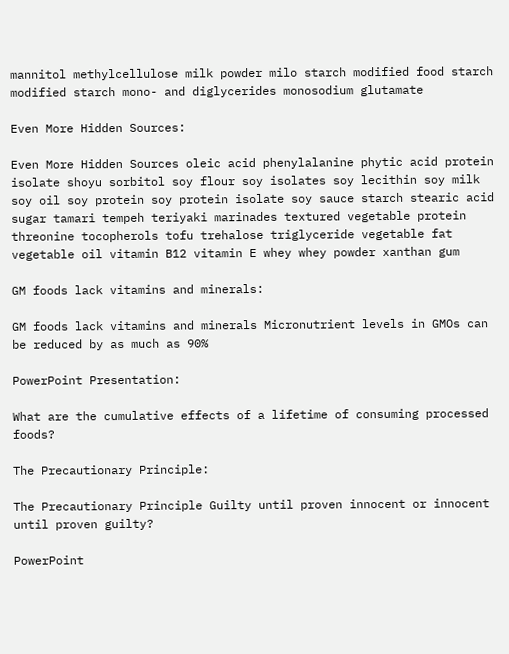mannitol methylcellulose milk powder milo starch modified food starch modified starch mono- and diglycerides monosodium glutamate

Even More Hidden Sources:

Even More Hidden Sources oleic acid phenylalanine phytic acid protein isolate shoyu sorbitol soy flour soy isolates soy lecithin soy milk soy oil soy protein soy protein isolate soy sauce starch stearic acid sugar tamari tempeh teriyaki marinades textured vegetable protein threonine tocopherols tofu trehalose triglyceride vegetable fat vegetable oil vitamin B12 vitamin E whey whey powder xanthan gum

GM foods lack vitamins and minerals:

GM foods lack vitamins and minerals Micronutrient levels in GMOs can be reduced by as much as 90%

PowerPoint Presentation:

What are the cumulative effects of a lifetime of consuming processed foods?

The Precautionary Principle:

The Precautionary Principle Guilty until proven innocent or innocent until proven guilty?

PowerPoint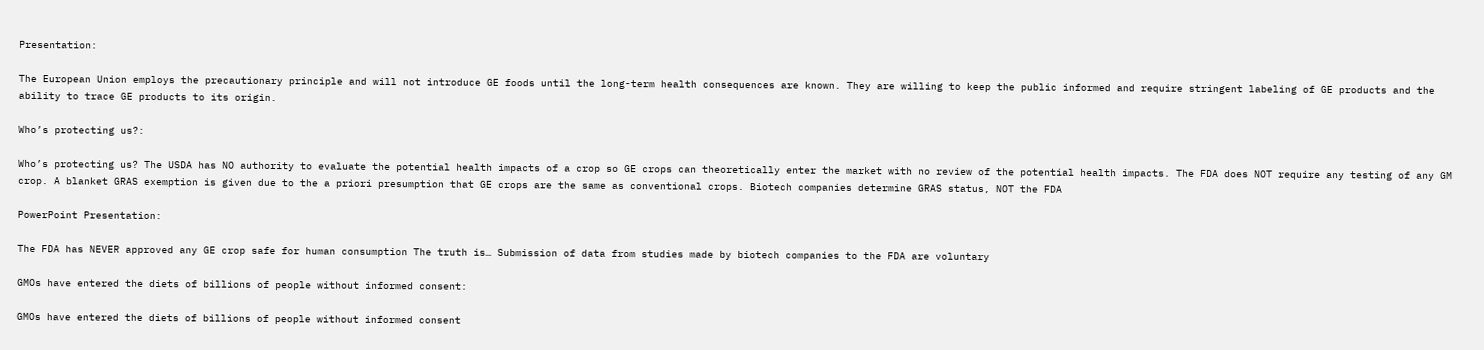Presentation:

The European Union employs the precautionary principle and will not introduce GE foods until the long-term health consequences are known. They are willing to keep the public informed and require stringent labeling of GE products and the ability to trace GE products to its origin.

Who’s protecting us?:

Who’s protecting us? The USDA has NO authority to evaluate the potential health impacts of a crop so GE crops can theoretically enter the market with no review of the potential health impacts. The FDA does NOT require any testing of any GM crop. A blanket GRAS exemption is given due to the a priori presumption that GE crops are the same as conventional crops. Biotech companies determine GRAS status, NOT the FDA

PowerPoint Presentation:

The FDA has NEVER approved any GE crop safe for human consumption The truth is… Submission of data from studies made by biotech companies to the FDA are voluntary

GMOs have entered the diets of billions of people without informed consent:

GMOs have entered the diets of billions of people without informed consent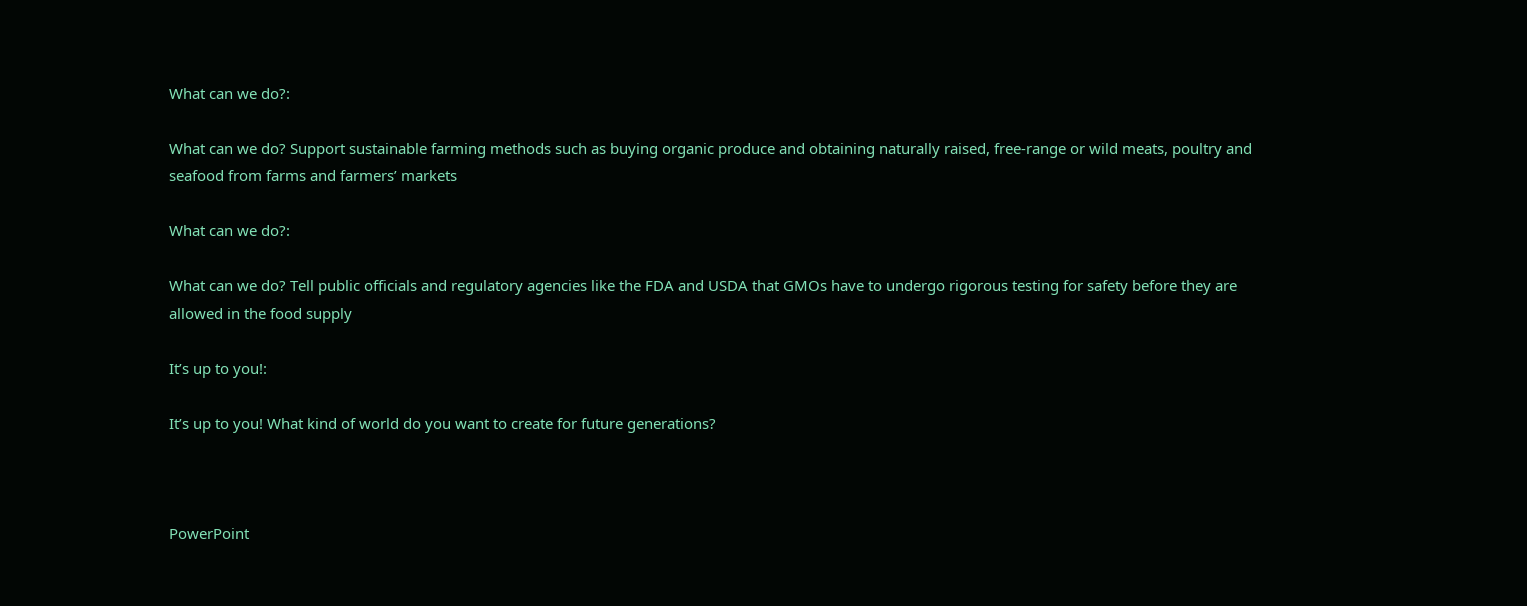What can we do?:

What can we do? Support sustainable farming methods such as buying organic produce and obtaining naturally raised, free-range or wild meats, poultry and seafood from farms and farmers’ markets

What can we do?:

What can we do? Tell public officials and regulatory agencies like the FDA and USDA that GMOs have to undergo rigorous testing for safety before they are allowed in the food supply

It’s up to you!:

It’s up to you! What kind of world do you want to create for future generations?



PowerPoint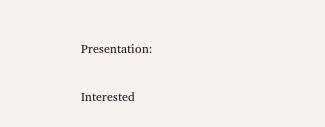Presentation:

Interested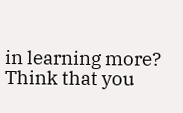in learning more? Think that you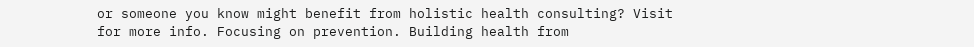or someone you know might benefit from holistic health consulting? Visit for more info. Focusing on prevention. Building health from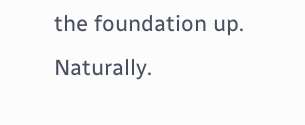the foundation up. Naturally.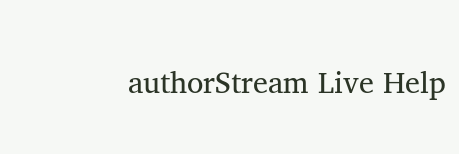authorStream Live Help